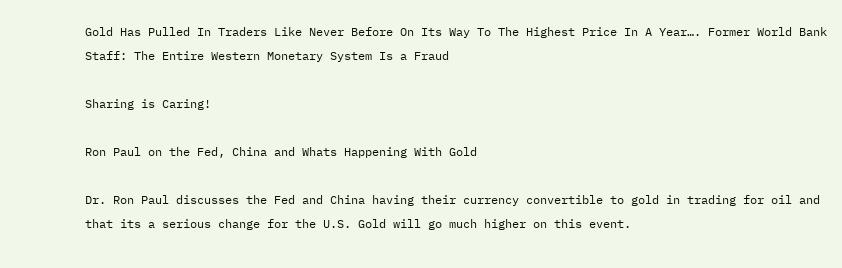Gold Has Pulled In Traders Like Never Before On Its Way To The Highest Price In A Year…. Former World Bank Staff: The Entire Western Monetary System Is a Fraud

Sharing is Caring!

Ron Paul on the Fed, China and Whats Happening With Gold

Dr. Ron Paul discusses the Fed and China having their currency convertible to gold in trading for oil and that its a serious change for the U.S. Gold will go much higher on this event.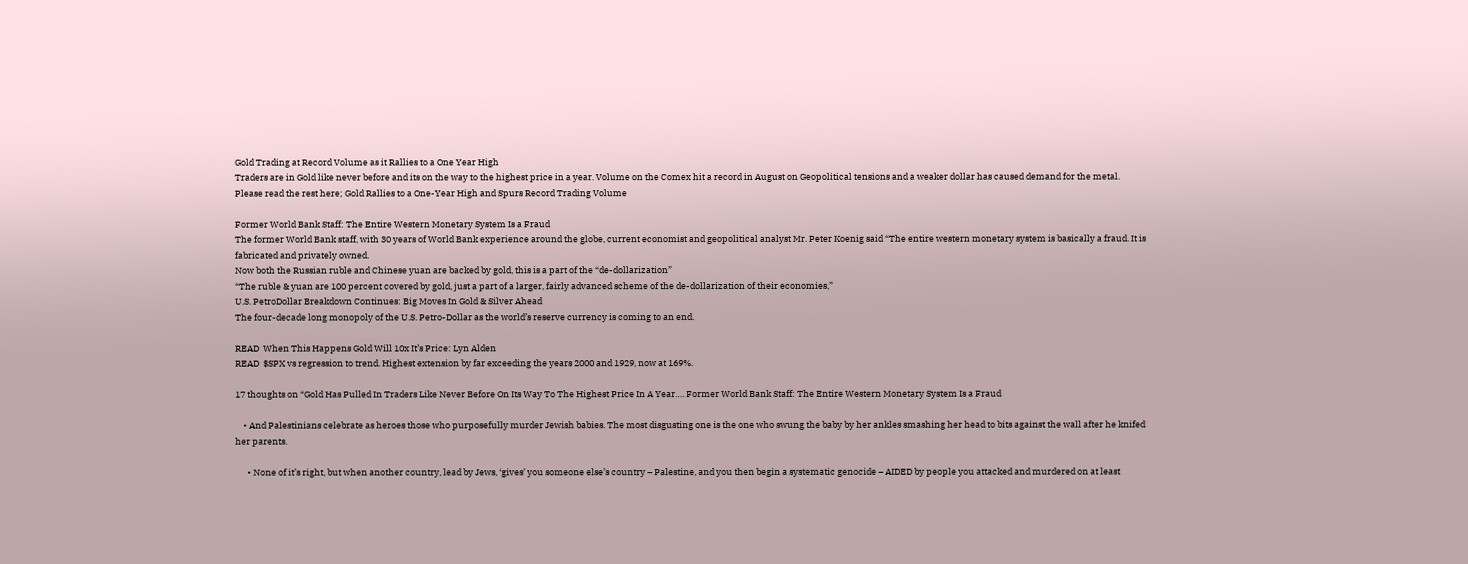Gold Trading at Record Volume as it Rallies to a One Year High
Traders are in Gold like never before and its on the way to the highest price in a year. Volume on the Comex hit a record in August on Geopolitical tensions and a weaker dollar has caused demand for the metal.
Please read the rest here; Gold Rallies to a One-Year High and Spurs Record Trading Volume

Former World Bank Staff: The Entire Western Monetary System Is a Fraud
The former World Bank staff, with 30 years of World Bank experience around the globe, current economist and geopolitical analyst Mr. Peter Koenig said “The entire western monetary system is basically a fraud. It is fabricated and privately owned.
Now both the Russian ruble and Chinese yuan are backed by gold, this is a part of the “de-dollarization”
“The ruble & yuan are 100 percent covered by gold, just a part of a larger, fairly advanced scheme of the de-dollarization of their economies,”
U.S. PetroDollar Breakdown Continues: Big Moves In Gold & Silver Ahead
The four-decade long monopoly of the U.S. Petro-Dollar as the world’s reserve currency is coming to an end.

READ  When This Happens Gold Will 10x It’s Price: Lyn Alden
READ  $SPX vs regression to trend. Highest extension by far exceeding the years 2000 and 1929, now at 169%.

17 thoughts on “Gold Has Pulled In Traders Like Never Before On Its Way To The Highest Price In A Year…. Former World Bank Staff: The Entire Western Monetary System Is a Fraud

    • And Palestinians celebrate as heroes those who purposefully murder Jewish babies. The most disgusting one is the one who swung the baby by her ankles smashing her head to bits against the wall after he knifed her parents.

      • None of it’s right, but when another country, lead by Jews, ‘gives’ you someone else’s country – Palestine, and you then begin a systematic genocide – AIDED by people you attacked and murdered on at least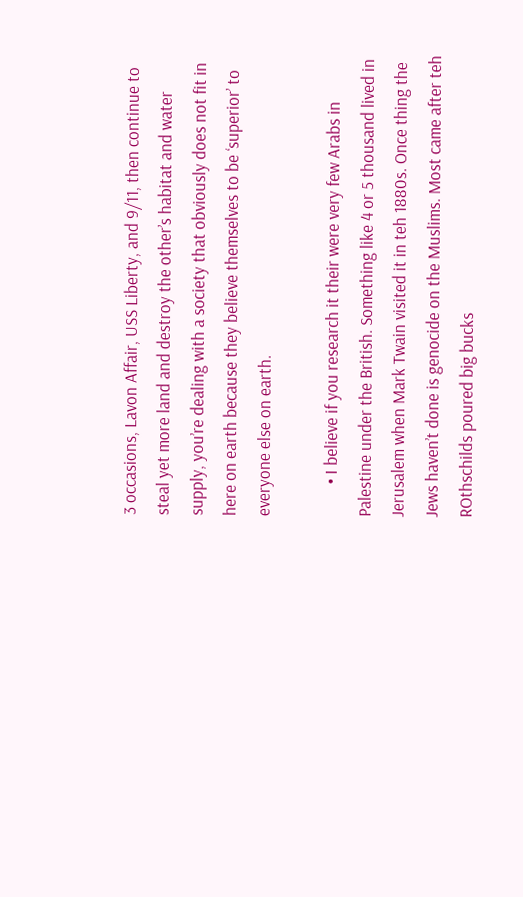3 occasions, Lavon Affair, USS Liberty, and 9/11, then continue to steal yet more land and destroy the other’s habitat and water supply, you’re dealing with a society that obviously does not fit in here on earth because they believe themselves to be ‘superior’ to everyone else on earth.

        • I believe if you research it their were very few Arabs in Palestine under the British. Something like 4 or 5 thousand lived in Jerusalem when Mark Twain visited it in teh 1880s. Once thing the Jews haven’t done is genocide on the Muslims. Most came after teh ROthschilds poured big bucks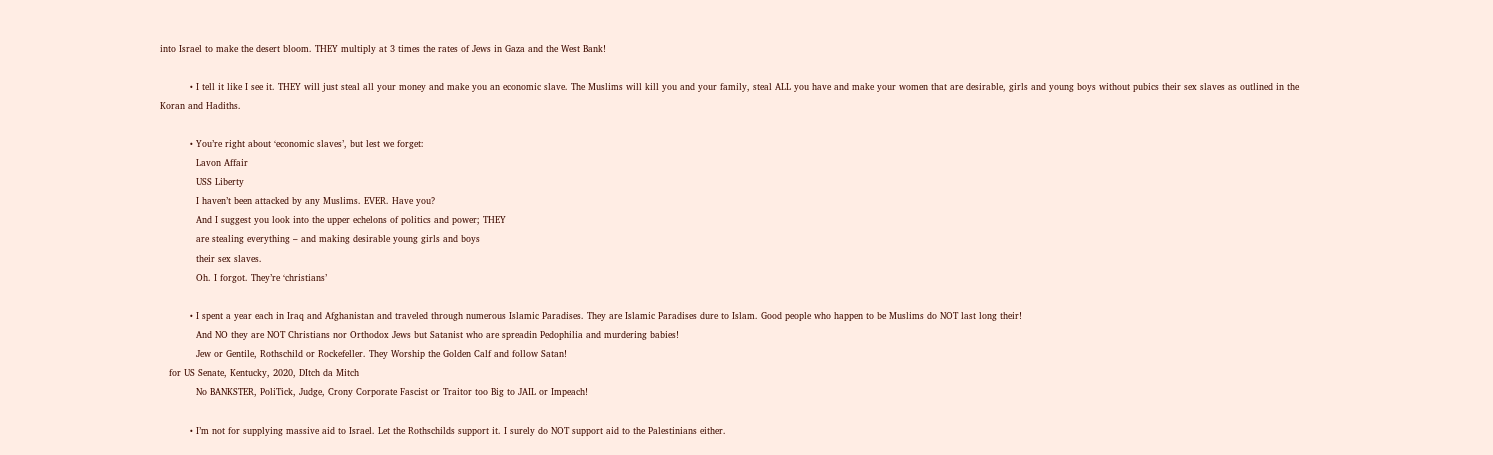into Israel to make the desert bloom. THEY multiply at 3 times the rates of Jews in Gaza and the West Bank!

          • I tell it like I see it. THEY will just steal all your money and make you an economic slave. The Muslims will kill you and your family, steal ALL you have and make your women that are desirable, girls and young boys without pubics their sex slaves as outlined in the Koran and Hadiths.

          • You’re right about ‘economic slaves’, but lest we forget:
            Lavon Affair
            USS Liberty
            I haven’t been attacked by any Muslims. EVER. Have you?
            And I suggest you look into the upper echelons of politics and power; THEY
            are stealing everything – and making desirable young girls and boys
            their sex slaves.
            Oh. I forgot. They’re ‘christians’

          • I spent a year each in Iraq and Afghanistan and traveled through numerous Islamic Paradises. They are Islamic Paradises dure to Islam. Good people who happen to be Muslims do NOT last long their!
            And NO they are NOT Christians nor Orthodox Jews but Satanist who are spreadin Pedophilia and murdering babies!
            Jew or Gentile, Rothschild or Rockefeller. They Worship the Golden Calf and follow Satan!
   for US Senate, Kentucky, 2020, DItch da Mitch
            No BANKSTER, PoliTick, Judge, Crony Corporate Fascist or Traitor too Big to JAIL or Impeach!

          • I’m not for supplying massive aid to Israel. Let the Rothschilds support it. I surely do NOT support aid to the Palestinians either.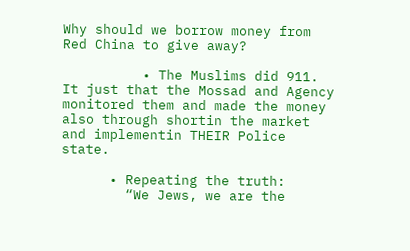Why should we borrow money from Red China to give away?

          • The Muslims did 911. It just that the Mossad and Agency monitored them and made the money also through shortin the market and implementin THEIR Police state.

      • Repeating the truth:
        “We Jews, we are the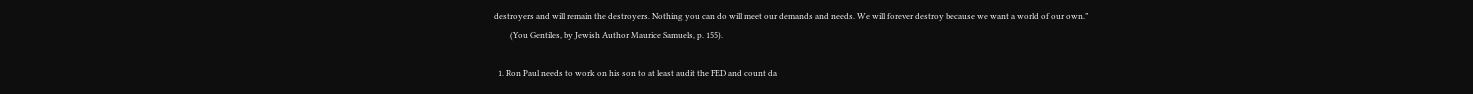destroyers and will remain the destroyers. Nothing you can do will meet our demands and needs. We will forever destroy because we want a world of our own.”
        (You Gentiles, by Jewish Author Maurice Samuels, p. 155).

  1. Ron Paul needs to work on his son to at least audit the FED and count da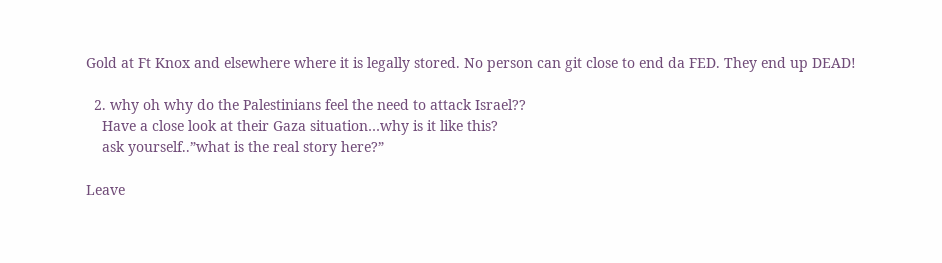Gold at Ft Knox and elsewhere where it is legally stored. No person can git close to end da FED. They end up DEAD!

  2. why oh why do the Palestinians feel the need to attack Israel??
    Have a close look at their Gaza situation…why is it like this?
    ask yourself..”what is the real story here?”

Leave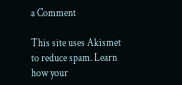a Comment

This site uses Akismet to reduce spam. Learn how your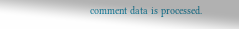comment data is processed.